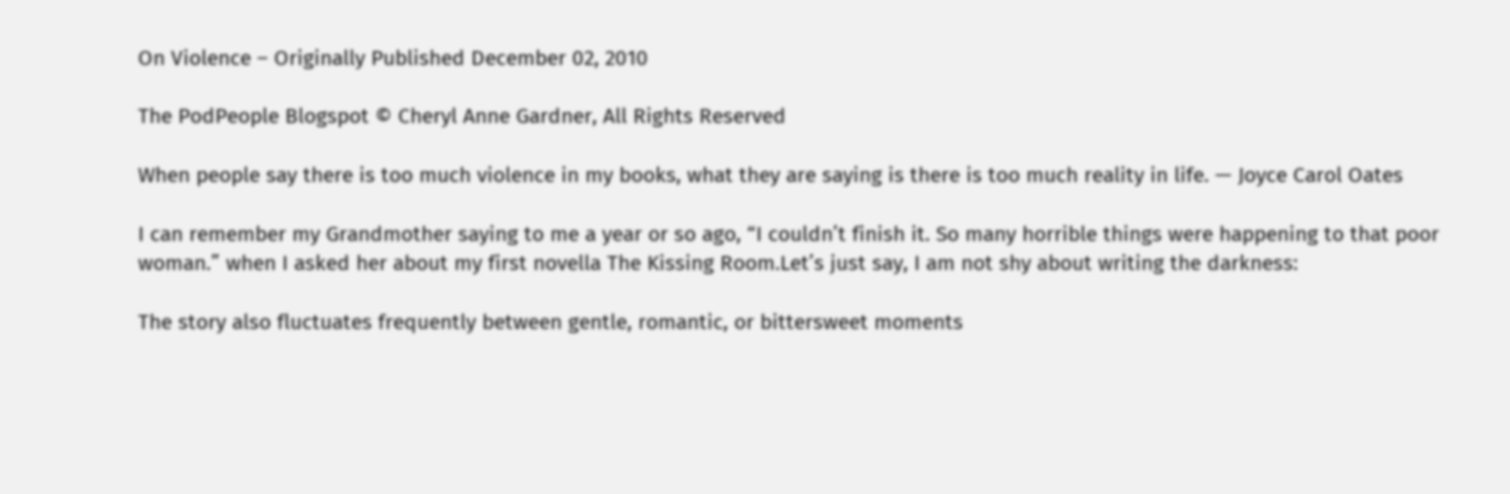On Violence – Originally Published December 02, 2010

The PodPeople Blogspot © Cheryl Anne Gardner, All Rights Reserved

When people say there is too much violence in my books, what they are saying is there is too much reality in life. — Joyce Carol Oates

I can remember my Grandmother saying to me a year or so ago, “I couldn’t finish it. So many horrible things were happening to that poor woman.” when I asked her about my first novella The Kissing Room.Let’s just say, I am not shy about writing the darkness:

The story also fluctuates frequently between gentle, romantic, or bittersweet moments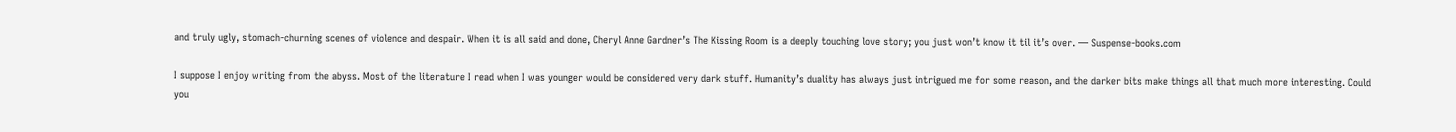and truly ugly, stomach-churning scenes of violence and despair. When it is all said and done, Cheryl Anne Gardner’s The Kissing Room is a deeply touching love story; you just won’t know it til it’s over. — Suspense-books.com

I suppose I enjoy writing from the abyss. Most of the literature I read when I was younger would be considered very dark stuff. Humanity’s duality has always just intrigued me for some reason, and the darker bits make things all that much more interesting. Could you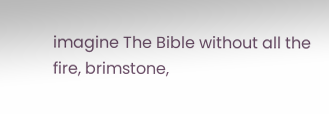imagine The Bible without all the fire, brimstone,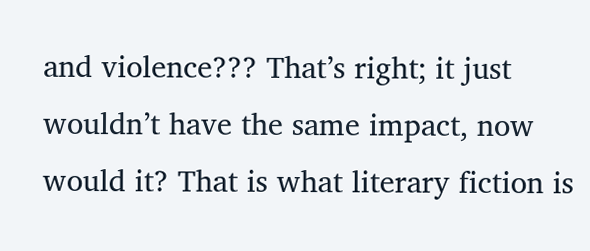and violence??? That’s right; it just wouldn’t have the same impact, now would it? That is what literary fiction is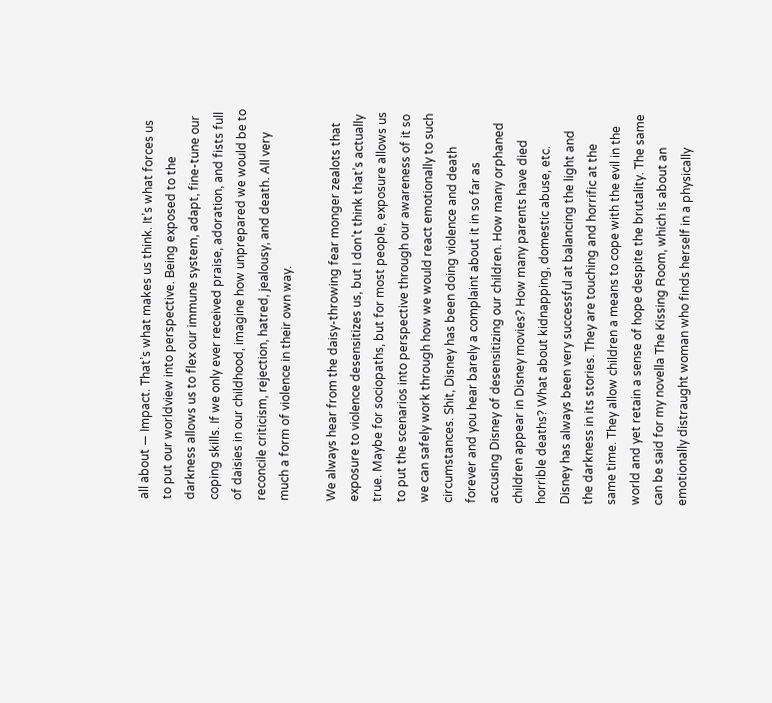all about — Impact. That’s what makes us think. It’s what forces us to put our worldview into perspective. Being exposed to the darkness allows us to flex our immune system, adapt, fine-tune our coping skills. If we only ever received praise, adoration, and fists full of daisies in our childhood, imagine how unprepared we would be to reconcile criticism, rejection, hatred, jealousy, and death. All very much a form of violence in their own way.

We always hear from the daisy-throwing fear monger zealots that exposure to violence desensitizes us, but I don’t think that’s actually true. Maybe for sociopaths, but for most people, exposure allows us to put the scenarios into perspective through our awareness of it so we can safely work through how we would react emotionally to such circumstances. Shit, Disney has been doing violence and death forever and you hear barely a complaint about it in so far as accusing Disney of desensitizing our children. How many orphaned children appear in Disney movies? How many parents have died horrible deaths? What about kidnapping, domestic abuse, etc. Disney has always been very successful at balancing the light and the darkness in its stories. They are touching and horrific at the same time. They allow children a means to cope with the evil in the world and yet retain a sense of hope despite the brutality. The same can be said for my novella The Kissing Room, which is about an emotionally distraught woman who finds herself in a physically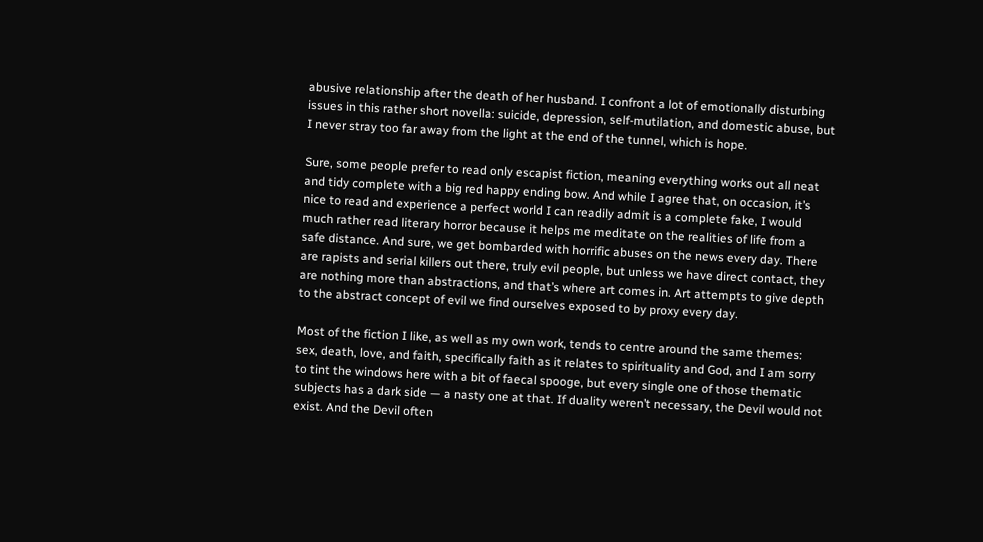abusive relationship after the death of her husband. I confront a lot of emotionally disturbing issues in this rather short novella: suicide, depression, self-mutilation, and domestic abuse, but I never stray too far away from the light at the end of the tunnel, which is hope.

Sure, some people prefer to read only escapist fiction, meaning everything works out all neat and tidy complete with a big red happy ending bow. And while I agree that, on occasion, it’s nice to read and experience a perfect world I can readily admit is a complete fake, I would much rather read literary horror because it helps me meditate on the realities of life from a safe distance. And sure, we get bombarded with horrific abuses on the news every day. There are rapists and serial killers out there, truly evil people, but unless we have direct contact, they are nothing more than abstractions, and that’s where art comes in. Art attempts to give depth to the abstract concept of evil we find ourselves exposed to by proxy every day.

Most of the fiction I like, as well as my own work, tends to centre around the same themes: sex, death, love, and faith, specifically faith as it relates to spirituality and God, and I am sorry to tint the windows here with a bit of faecal spooge, but every single one of those thematic subjects has a dark side — a nasty one at that. If duality weren’t necessary, the Devil would not exist. And the Devil often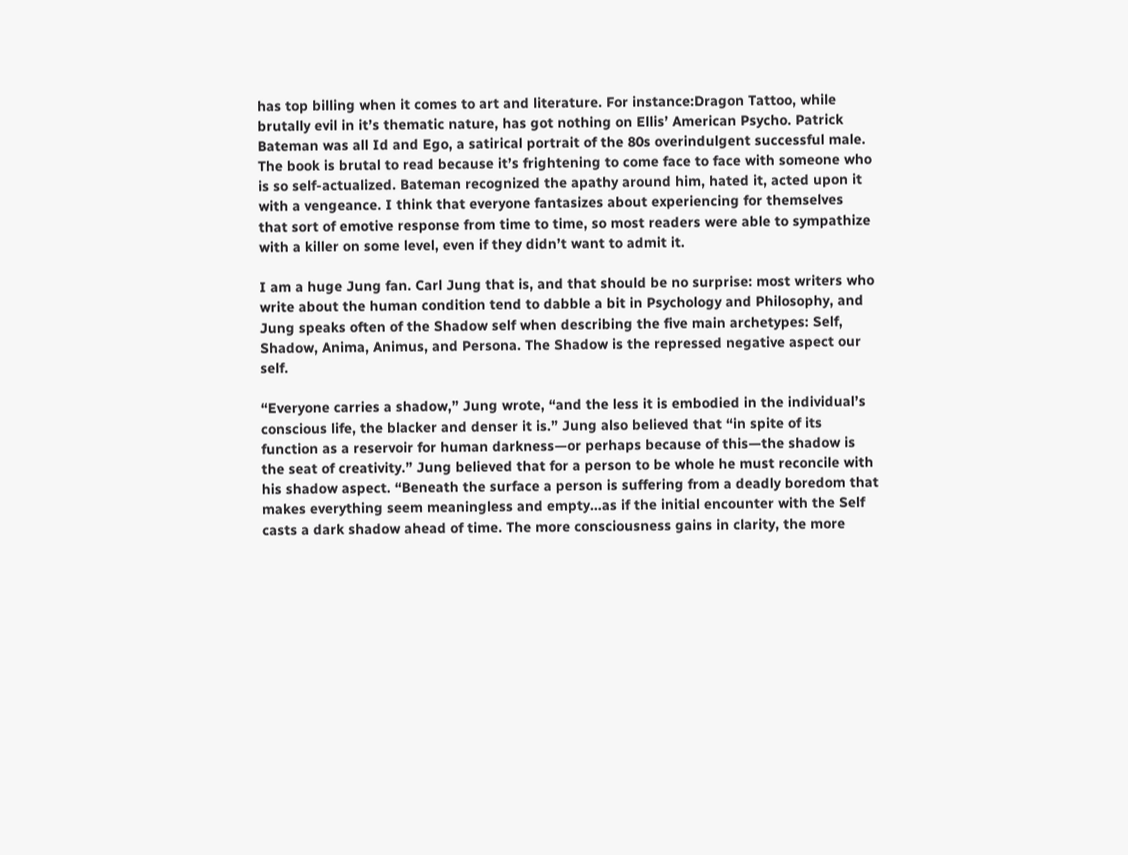has top billing when it comes to art and literature. For instance:Dragon Tattoo, while brutally evil in it’s thematic nature, has got nothing on Ellis’ American Psycho. Patrick Bateman was all Id and Ego, a satirical portrait of the 80s overindulgent successful male. The book is brutal to read because it’s frightening to come face to face with someone who is so self-actualized. Bateman recognized the apathy around him, hated it, acted upon it with a vengeance. I think that everyone fantasizes about experiencing for themselves that sort of emotive response from time to time, so most readers were able to sympathize with a killer on some level, even if they didn’t want to admit it.

I am a huge Jung fan. Carl Jung that is, and that should be no surprise: most writers who write about the human condition tend to dabble a bit in Psychology and Philosophy, and Jung speaks often of the Shadow self when describing the five main archetypes: Self, Shadow, Anima, Animus, and Persona. The Shadow is the repressed negative aspect our self.

“Everyone carries a shadow,” Jung wrote, “and the less it is embodied in the individual’s conscious life, the blacker and denser it is.” Jung also believed that “in spite of its function as a reservoir for human darkness—or perhaps because of this—the shadow is the seat of creativity.” Jung believed that for a person to be whole he must reconcile with his shadow aspect. “Beneath the surface a person is suffering from a deadly boredom that makes everything seem meaningless and empty…as if the initial encounter with the Self casts a dark shadow ahead of time. The more consciousness gains in clarity, the more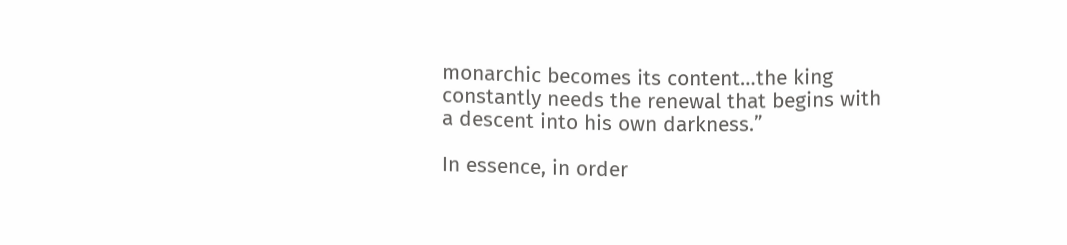monarchic becomes its content…the king constantly needs the renewal that begins with a descent into his own darkness.”

In essence, in order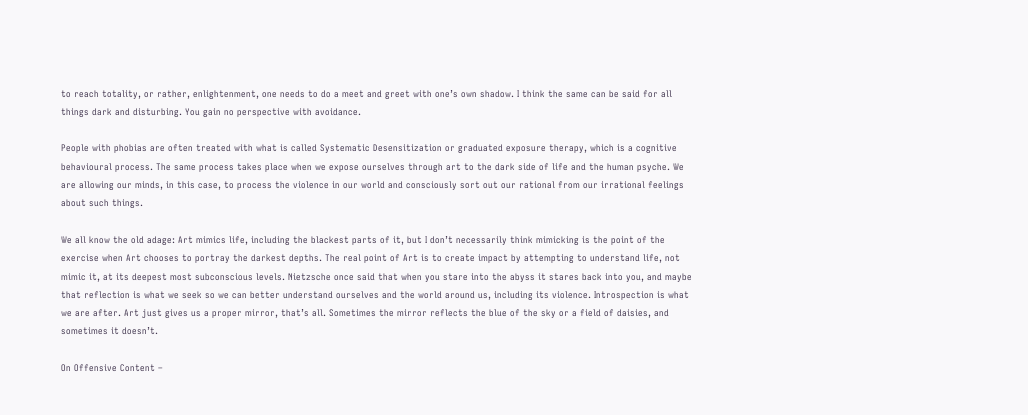to reach totality, or rather, enlightenment, one needs to do a meet and greet with one’s own shadow. I think the same can be said for all things dark and disturbing. You gain no perspective with avoidance.

People with phobias are often treated with what is called Systematic Desensitization or graduated exposure therapy, which is a cognitive behavioural process. The same process takes place when we expose ourselves through art to the dark side of life and the human psyche. We are allowing our minds, in this case, to process the violence in our world and consciously sort out our rational from our irrational feelings about such things.

We all know the old adage: Art mimics life, including the blackest parts of it, but I don’t necessarily think mimicking is the point of the exercise when Art chooses to portray the darkest depths. The real point of Art is to create impact by attempting to understand life, not mimic it, at its deepest most subconscious levels. Nietzsche once said that when you stare into the abyss it stares back into you, and maybe that reflection is what we seek so we can better understand ourselves and the world around us, including its violence. Introspection is what we are after. Art just gives us a proper mirror, that’s all. Sometimes the mirror reflects the blue of the sky or a field of daisies, and sometimes it doesn’t.

On Offensive Content –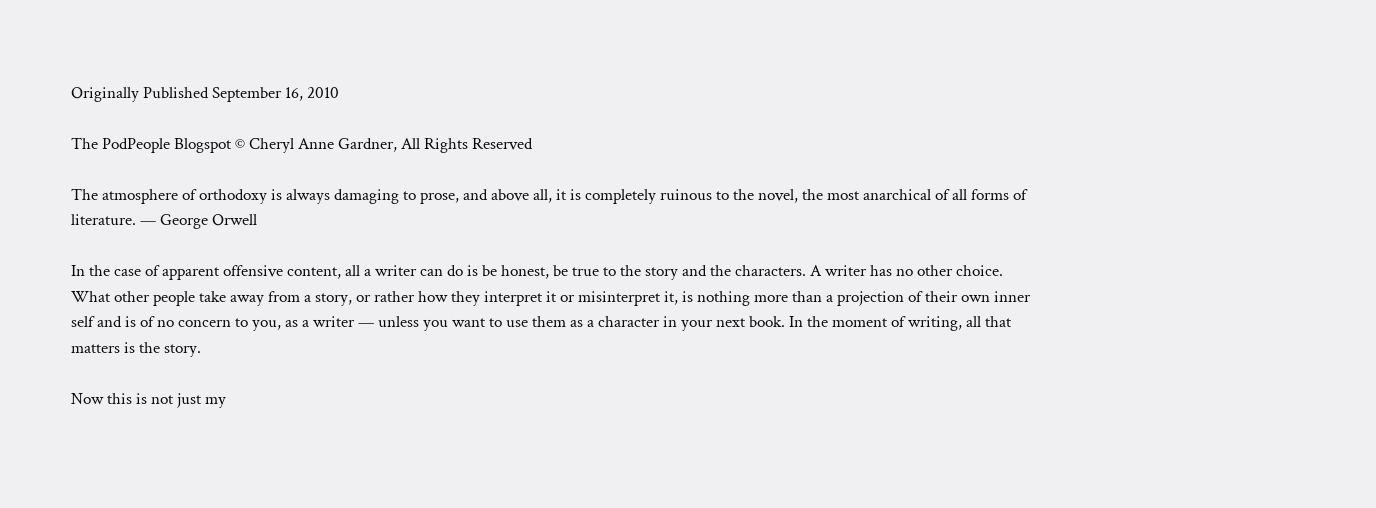Originally Published September 16, 2010

The PodPeople Blogspot © Cheryl Anne Gardner, All Rights Reserved

The atmosphere of orthodoxy is always damaging to prose, and above all, it is completely ruinous to the novel, the most anarchical of all forms of literature. — George Orwell

In the case of apparent offensive content, all a writer can do is be honest, be true to the story and the characters. A writer has no other choice. What other people take away from a story, or rather how they interpret it or misinterpret it, is nothing more than a projection of their own inner self and is of no concern to you, as a writer — unless you want to use them as a character in your next book. In the moment of writing, all that matters is the story.

Now this is not just my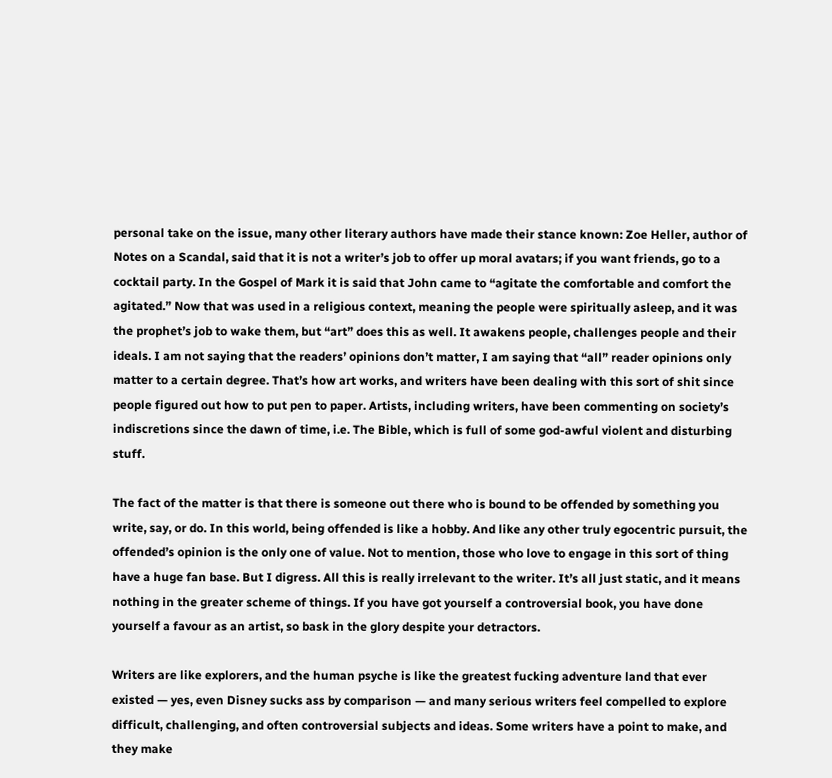personal take on the issue, many other literary authors have made their stance known: Zoe Heller, author of Notes on a Scandal, said that it is not a writer’s job to offer up moral avatars; if you want friends, go to a cocktail party. In the Gospel of Mark it is said that John came to “agitate the comfortable and comfort the agitated.” Now that was used in a religious context, meaning the people were spiritually asleep, and it was the prophet’s job to wake them, but “art” does this as well. It awakens people, challenges people and their ideals. I am not saying that the readers’ opinions don’t matter, I am saying that “all” reader opinions only matter to a certain degree. That’s how art works, and writers have been dealing with this sort of shit since people figured out how to put pen to paper. Artists, including writers, have been commenting on society’s indiscretions since the dawn of time, i.e. The Bible, which is full of some god-awful violent and disturbing stuff.

The fact of the matter is that there is someone out there who is bound to be offended by something you write, say, or do. In this world, being offended is like a hobby. And like any other truly egocentric pursuit, the offended’s opinion is the only one of value. Not to mention, those who love to engage in this sort of thing have a huge fan base. But I digress. All this is really irrelevant to the writer. It’s all just static, and it means nothing in the greater scheme of things. If you have got yourself a controversial book, you have done yourself a favour as an artist, so bask in the glory despite your detractors.

Writers are like explorers, and the human psyche is like the greatest fucking adventure land that ever existed — yes, even Disney sucks ass by comparison — and many serious writers feel compelled to explore difficult, challenging, and often controversial subjects and ideas. Some writers have a point to make, and they make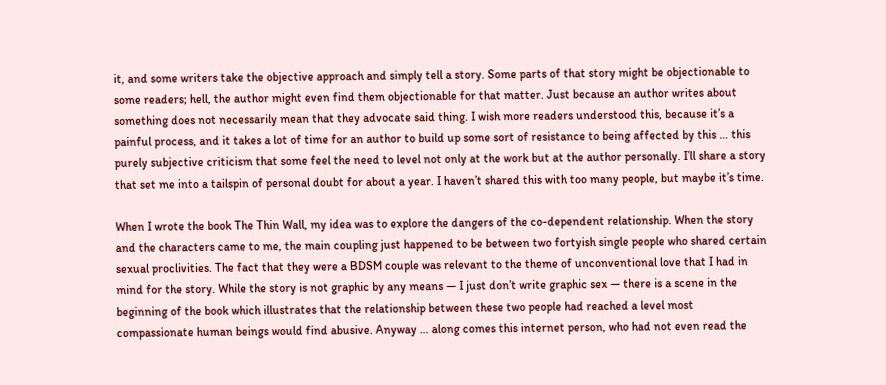it, and some writers take the objective approach and simply tell a story. Some parts of that story might be objectionable to some readers; hell, the author might even find them objectionable for that matter. Just because an author writes about something does not necessarily mean that they advocate said thing. I wish more readers understood this, because it’s a painful process, and it takes a lot of time for an author to build up some sort of resistance to being affected by this … this purely subjective criticism that some feel the need to level not only at the work but at the author personally. I’ll share a story that set me into a tailspin of personal doubt for about a year. I haven’t shared this with too many people, but maybe it’s time.

When I wrote the book The Thin Wall, my idea was to explore the dangers of the co-dependent relationship. When the story and the characters came to me, the main coupling just happened to be between two fortyish single people who shared certain sexual proclivities. The fact that they were a BDSM couple was relevant to the theme of unconventional love that I had in mind for the story. While the story is not graphic by any means — I just don’t write graphic sex — there is a scene in the beginning of the book which illustrates that the relationship between these two people had reached a level most compassionate human beings would find abusive. Anyway … along comes this internet person, who had not even read the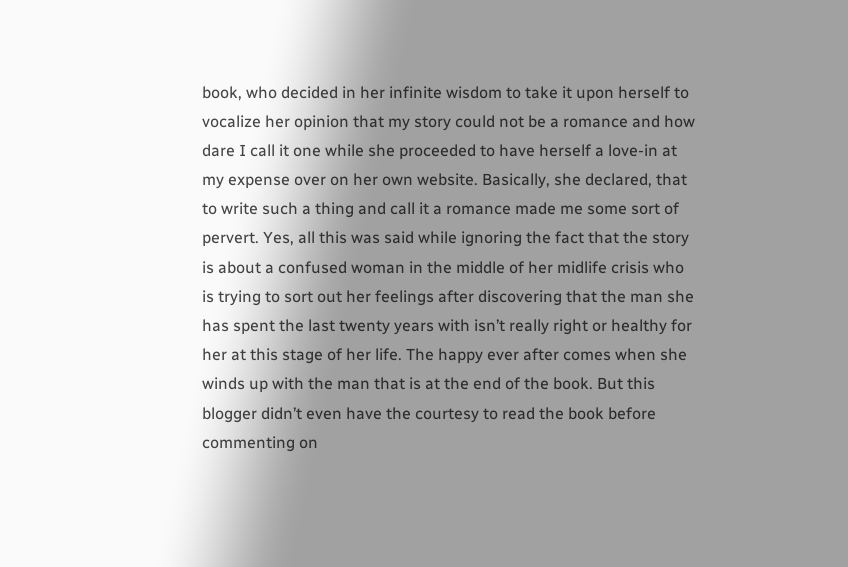book, who decided in her infinite wisdom to take it upon herself to vocalize her opinion that my story could not be a romance and how dare I call it one while she proceeded to have herself a love-in at my expense over on her own website. Basically, she declared, that to write such a thing and call it a romance made me some sort of pervert. Yes, all this was said while ignoring the fact that the story is about a confused woman in the middle of her midlife crisis who is trying to sort out her feelings after discovering that the man she has spent the last twenty years with isn’t really right or healthy for her at this stage of her life. The happy ever after comes when she winds up with the man that is at the end of the book. But this blogger didn’t even have the courtesy to read the book before commenting on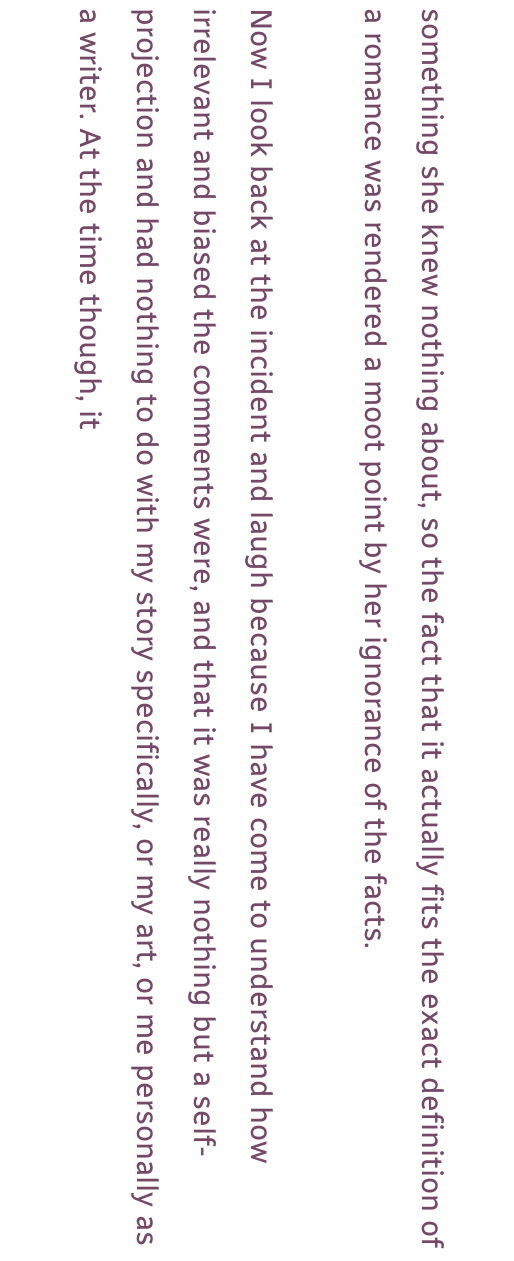something she knew nothing about, so the fact that it actually fits the exact definition of a romance was rendered a moot point by her ignorance of the facts.

Now I look back at the incident and laugh because I have come to understand how irrelevant and biased the comments were, and that it was really nothing but a self-projection and had nothing to do with my story specifically, or my art, or me personally as a writer. At the time though, it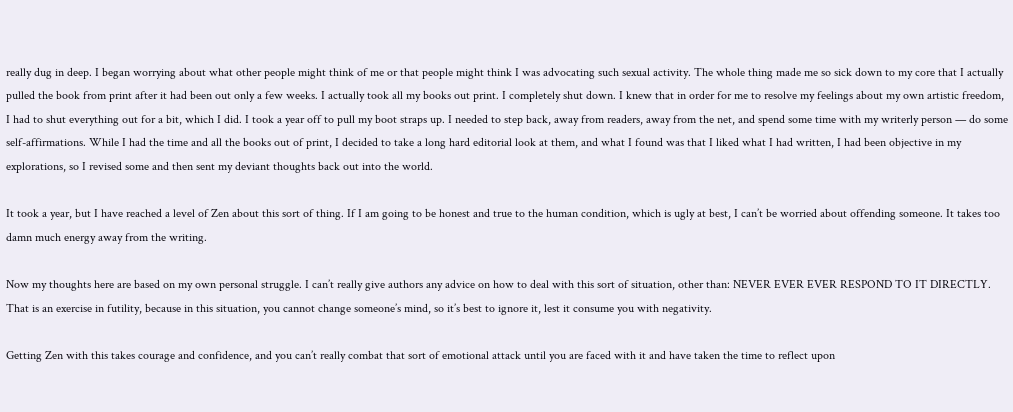really dug in deep. I began worrying about what other people might think of me or that people might think I was advocating such sexual activity. The whole thing made me so sick down to my core that I actually pulled the book from print after it had been out only a few weeks. I actually took all my books out print. I completely shut down. I knew that in order for me to resolve my feelings about my own artistic freedom, I had to shut everything out for a bit, which I did. I took a year off to pull my boot straps up. I needed to step back, away from readers, away from the net, and spend some time with my writerly person — do some self-affirmations. While I had the time and all the books out of print, I decided to take a long hard editorial look at them, and what I found was that I liked what I had written, I had been objective in my explorations, so I revised some and then sent my deviant thoughts back out into the world.

It took a year, but I have reached a level of Zen about this sort of thing. If I am going to be honest and true to the human condition, which is ugly at best, I can’t be worried about offending someone. It takes too damn much energy away from the writing.

Now my thoughts here are based on my own personal struggle. I can’t really give authors any advice on how to deal with this sort of situation, other than: NEVER EVER EVER RESPOND TO IT DIRECTLY. That is an exercise in futility, because in this situation, you cannot change someone’s mind, so it’s best to ignore it, lest it consume you with negativity.

Getting Zen with this takes courage and confidence, and you can’t really combat that sort of emotional attack until you are faced with it and have taken the time to reflect upon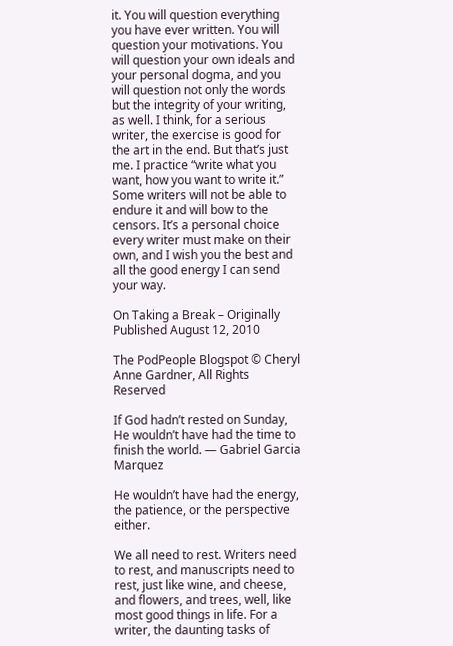it. You will question everything you have ever written. You will question your motivations. You will question your own ideals and your personal dogma, and you will question not only the words but the integrity of your writing, as well. I think, for a serious writer, the exercise is good for the art in the end. But that’s just me. I practice “write what you want, how you want to write it.” Some writers will not be able to endure it and will bow to the censors. It’s a personal choice every writer must make on their own, and I wish you the best and all the good energy I can send your way.

On Taking a Break – Originally Published August 12, 2010

The PodPeople Blogspot © Cheryl Anne Gardner, All Rights Reserved

If God hadn’t rested on Sunday, He wouldn’t have had the time to finish the world. — Gabriel Garcia Marquez

He wouldn’t have had the energy, the patience, or the perspective either.

We all need to rest. Writers need to rest, and manuscripts need to rest, just like wine, and cheese, and flowers, and trees, well, like most good things in life. For a writer, the daunting tasks of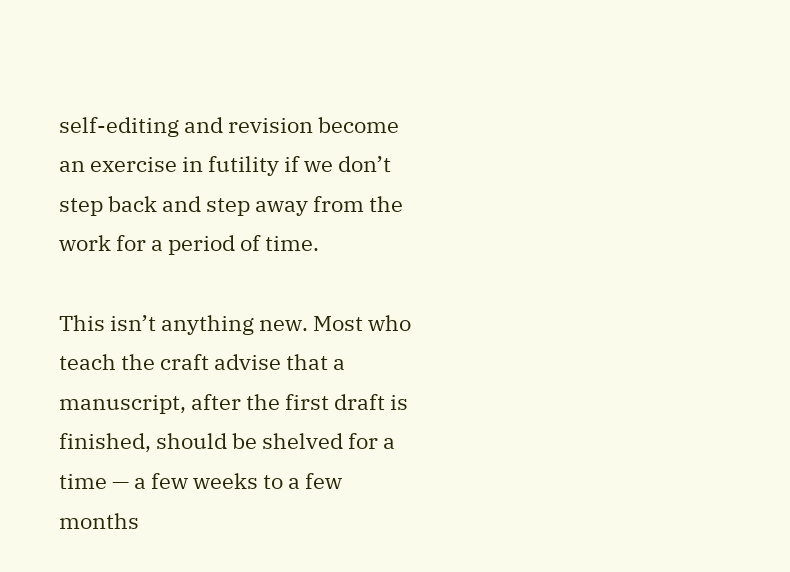self-editing and revision become an exercise in futility if we don’t step back and step away from the work for a period of time.

This isn’t anything new. Most who teach the craft advise that a manuscript, after the first draft is finished, should be shelved for a time — a few weeks to a few months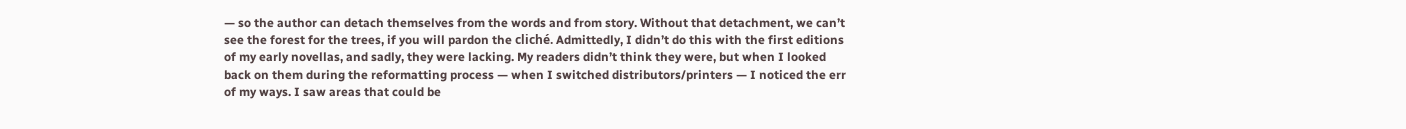— so the author can detach themselves from the words and from story. Without that detachment, we can’t see the forest for the trees, if you will pardon the cliché. Admittedly, I didn’t do this with the first editions of my early novellas, and sadly, they were lacking. My readers didn’t think they were, but when I looked back on them during the reformatting process — when I switched distributors/printers — I noticed the err of my ways. I saw areas that could be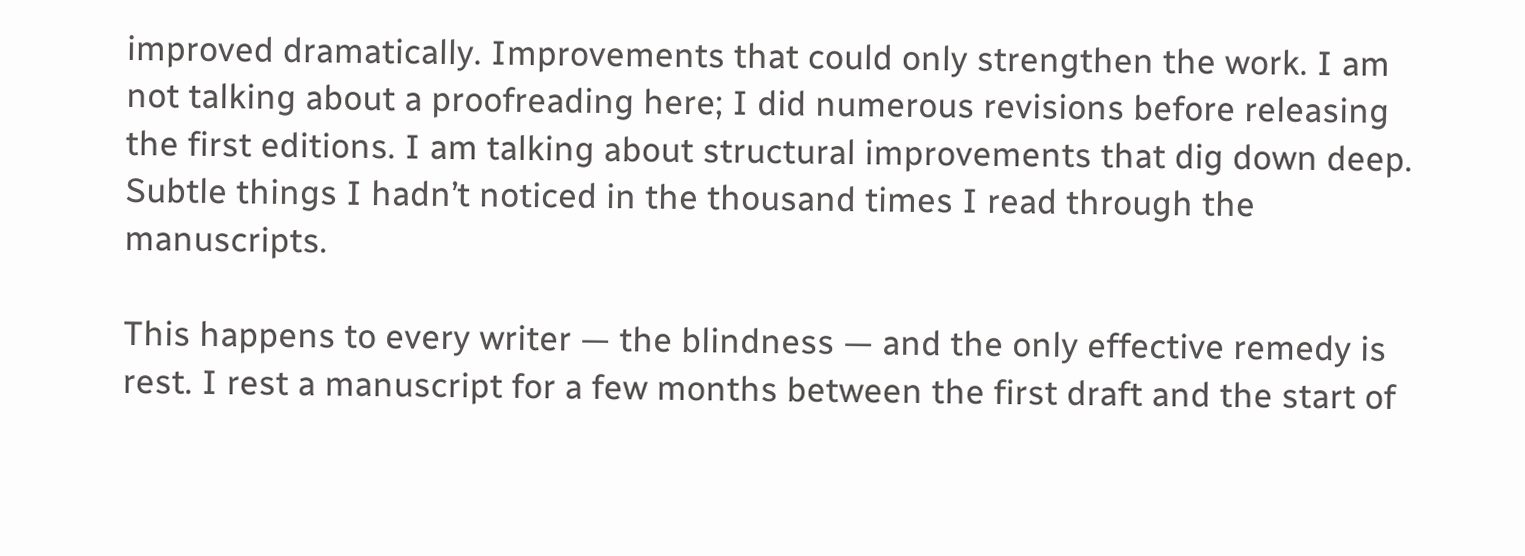improved dramatically. Improvements that could only strengthen the work. I am not talking about a proofreading here; I did numerous revisions before releasing the first editions. I am talking about structural improvements that dig down deep. Subtle things I hadn’t noticed in the thousand times I read through the manuscripts.

This happens to every writer — the blindness — and the only effective remedy is rest. I rest a manuscript for a few months between the first draft and the start of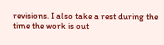revisions. I also take a rest during the time the work is out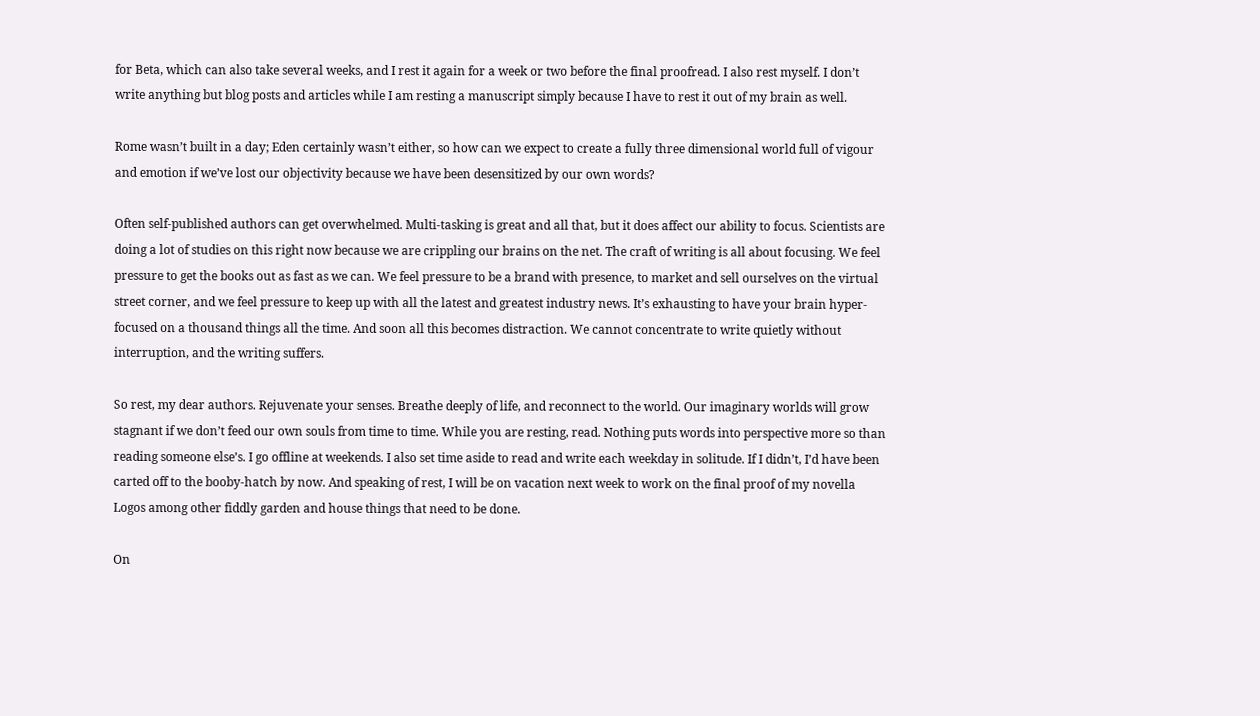for Beta, which can also take several weeks, and I rest it again for a week or two before the final proofread. I also rest myself. I don’t write anything but blog posts and articles while I am resting a manuscript simply because I have to rest it out of my brain as well.

Rome wasn’t built in a day; Eden certainly wasn’t either, so how can we expect to create a fully three dimensional world full of vigour and emotion if we’ve lost our objectivity because we have been desensitized by our own words?

Often self-published authors can get overwhelmed. Multi-tasking is great and all that, but it does affect our ability to focus. Scientists are doing a lot of studies on this right now because we are crippling our brains on the net. The craft of writing is all about focusing. We feel pressure to get the books out as fast as we can. We feel pressure to be a brand with presence, to market and sell ourselves on the virtual street corner, and we feel pressure to keep up with all the latest and greatest industry news. It’s exhausting to have your brain hyper-focused on a thousand things all the time. And soon all this becomes distraction. We cannot concentrate to write quietly without interruption, and the writing suffers.

So rest, my dear authors. Rejuvenate your senses. Breathe deeply of life, and reconnect to the world. Our imaginary worlds will grow stagnant if we don’t feed our own souls from time to time. While you are resting, read. Nothing puts words into perspective more so than reading someone else’s. I go offline at weekends. I also set time aside to read and write each weekday in solitude. If I didn’t, I’d have been carted off to the booby-hatch by now. And speaking of rest, I will be on vacation next week to work on the final proof of my novella Logos among other fiddly garden and house things that need to be done.

On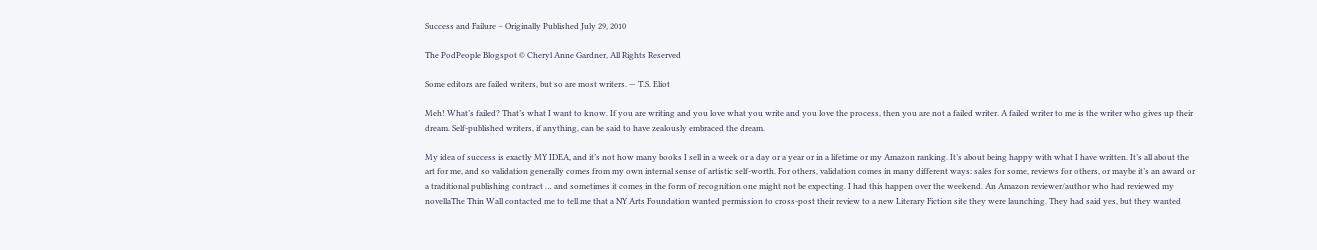Success and Failure – Originally Published July 29, 2010

The PodPeople Blogspot © Cheryl Anne Gardner, All Rights Reserved

Some editors are failed writers, but so are most writers. — T.S. Eliot

Meh! What’s failed? That’s what I want to know. If you are writing and you love what you write and you love the process, then you are not a failed writer. A failed writer to me is the writer who gives up their dream. Self-published writers, if anything, can be said to have zealously embraced the dream.

My idea of success is exactly MY IDEA, and it’s not how many books I sell in a week or a day or a year or in a lifetime or my Amazon ranking. It’s about being happy with what I have written. It’s all about the art for me, and so validation generally comes from my own internal sense of artistic self-worth. For others, validation comes in many different ways: sales for some, reviews for others, or maybe it’s an award or a traditional publishing contract … and sometimes it comes in the form of recognition one might not be expecting. I had this happen over the weekend. An Amazon reviewer/author who had reviewed my novellaThe Thin Wall contacted me to tell me that a NY Arts Foundation wanted permission to cross-post their review to a new Literary Fiction site they were launching. They had said yes, but they wanted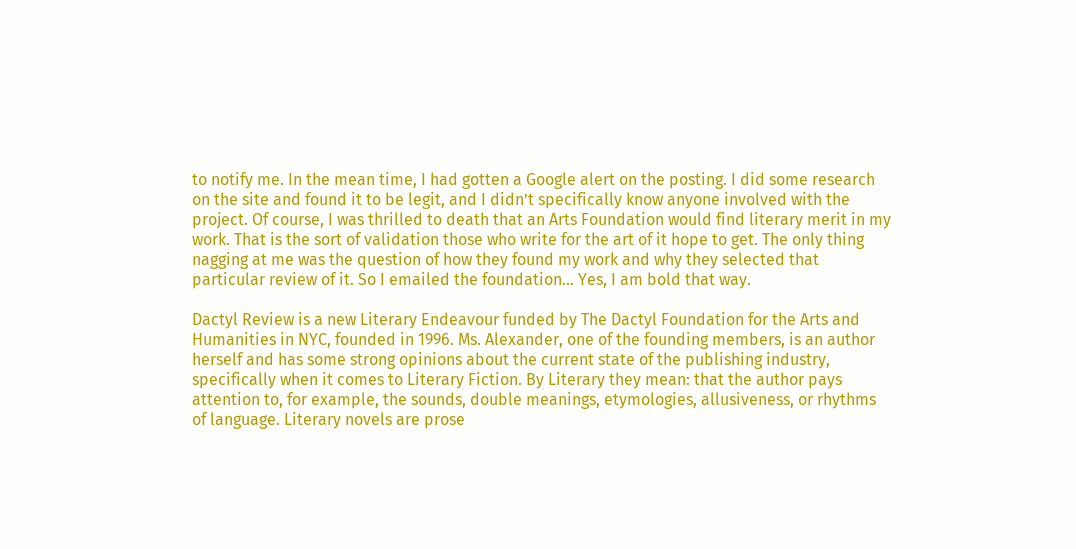to notify me. In the mean time, I had gotten a Google alert on the posting. I did some research on the site and found it to be legit, and I didn’t specifically know anyone involved with the project. Of course, I was thrilled to death that an Arts Foundation would find literary merit in my work. That is the sort of validation those who write for the art of it hope to get. The only thing nagging at me was the question of how they found my work and why they selected that particular review of it. So I emailed the foundation… Yes, I am bold that way.

Dactyl Review is a new Literary Endeavour funded by The Dactyl Foundation for the Arts and Humanities in NYC, founded in 1996. Ms. Alexander, one of the founding members, is an author herself and has some strong opinions about the current state of the publishing industry, specifically when it comes to Literary Fiction. By Literary they mean: that the author pays attention to, for example, the sounds, double meanings, etymologies, allusiveness, or rhythms of language. Literary novels are prose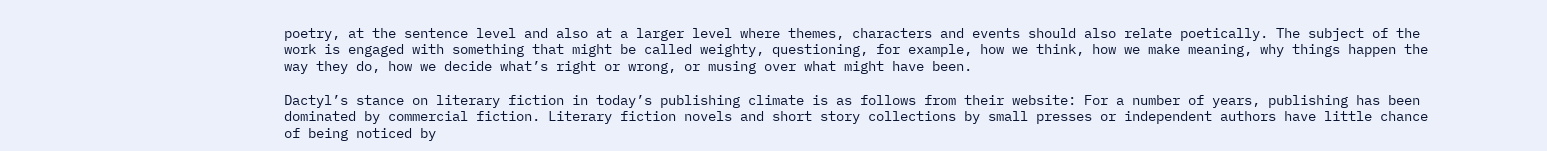poetry, at the sentence level and also at a larger level where themes, characters and events should also relate poetically. The subject of the work is engaged with something that might be called weighty, questioning, for example, how we think, how we make meaning, why things happen the way they do, how we decide what’s right or wrong, or musing over what might have been.

Dactyl’s stance on literary fiction in today’s publishing climate is as follows from their website: For a number of years, publishing has been dominated by commercial fiction. Literary fiction novels and short story collections by small presses or independent authors have little chance of being noticed by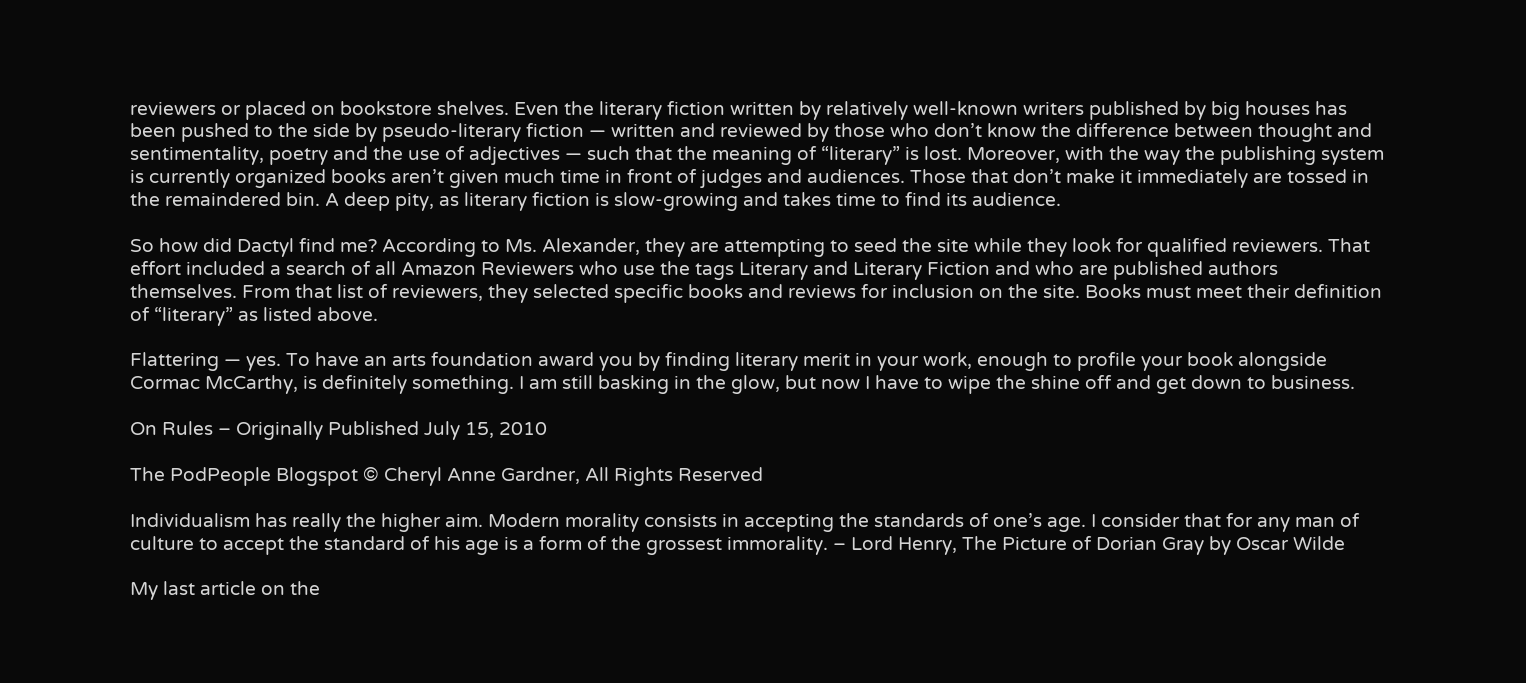reviewers or placed on bookstore shelves. Even the literary fiction written by relatively well-known writers published by big houses has been pushed to the side by pseudo-literary fiction — written and reviewed by those who don’t know the difference between thought and sentimentality, poetry and the use of adjectives — such that the meaning of “literary” is lost. Moreover, with the way the publishing system is currently organized books aren’t given much time in front of judges and audiences. Those that don’t make it immediately are tossed in the remaindered bin. A deep pity, as literary fiction is slow-growing and takes time to find its audience.

So how did Dactyl find me? According to Ms. Alexander, they are attempting to seed the site while they look for qualified reviewers. That effort included a search of all Amazon Reviewers who use the tags Literary and Literary Fiction and who are published authors themselves. From that list of reviewers, they selected specific books and reviews for inclusion on the site. Books must meet their definition of “literary” as listed above.

Flattering — yes. To have an arts foundation award you by finding literary merit in your work, enough to profile your book alongside Cormac McCarthy, is definitely something. I am still basking in the glow, but now I have to wipe the shine off and get down to business.

On Rules – Originally Published July 15, 2010

The PodPeople Blogspot © Cheryl Anne Gardner, All Rights Reserved

Individualism has really the higher aim. Modern morality consists in accepting the standards of one’s age. I consider that for any man of culture to accept the standard of his age is a form of the grossest immorality. – Lord Henry, The Picture of Dorian Gray by Oscar Wilde

My last article on the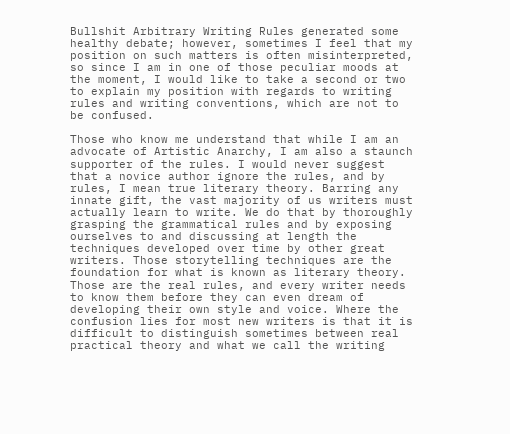Bullshit Arbitrary Writing Rules generated some healthy debate; however, sometimes I feel that my position on such matters is often misinterpreted, so since I am in one of those peculiar moods at the moment, I would like to take a second or two to explain my position with regards to writing rules and writing conventions, which are not to be confused.

Those who know me understand that while I am an advocate of Artistic Anarchy, I am also a staunch supporter of the rules. I would never suggest that a novice author ignore the rules, and by rules, I mean true literary theory. Barring any innate gift, the vast majority of us writers must actually learn to write. We do that by thoroughly grasping the grammatical rules and by exposing ourselves to and discussing at length the techniques developed over time by other great writers. Those storytelling techniques are the foundation for what is known as literary theory. Those are the real rules, and every writer needs to know them before they can even dream of developing their own style and voice. Where the confusion lies for most new writers is that it is difficult to distinguish sometimes between real practical theory and what we call the writing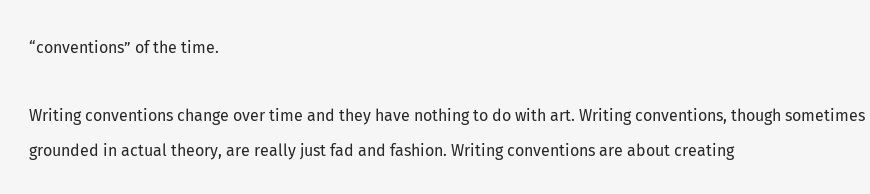“conventions” of the time.

Writing conventions change over time and they have nothing to do with art. Writing conventions, though sometimes grounded in actual theory, are really just fad and fashion. Writing conventions are about creating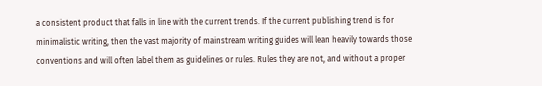a consistent product that falls in line with the current trends. If the current publishing trend is for minimalistic writing, then the vast majority of mainstream writing guides will lean heavily towards those conventions and will often label them as guidelines or rules. Rules they are not, and without a proper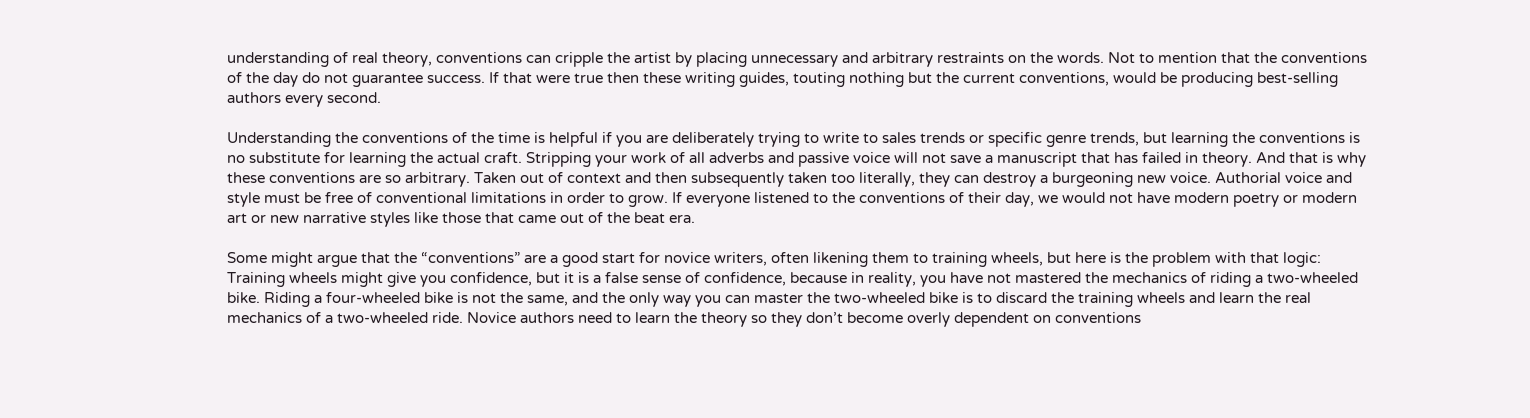understanding of real theory, conventions can cripple the artist by placing unnecessary and arbitrary restraints on the words. Not to mention that the conventions of the day do not guarantee success. If that were true then these writing guides, touting nothing but the current conventions, would be producing best-selling authors every second.

Understanding the conventions of the time is helpful if you are deliberately trying to write to sales trends or specific genre trends, but learning the conventions is no substitute for learning the actual craft. Stripping your work of all adverbs and passive voice will not save a manuscript that has failed in theory. And that is why these conventions are so arbitrary. Taken out of context and then subsequently taken too literally, they can destroy a burgeoning new voice. Authorial voice and style must be free of conventional limitations in order to grow. If everyone listened to the conventions of their day, we would not have modern poetry or modern art or new narrative styles like those that came out of the beat era.

Some might argue that the “conventions” are a good start for novice writers, often likening them to training wheels, but here is the problem with that logic: Training wheels might give you confidence, but it is a false sense of confidence, because in reality, you have not mastered the mechanics of riding a two-wheeled bike. Riding a four-wheeled bike is not the same, and the only way you can master the two-wheeled bike is to discard the training wheels and learn the real mechanics of a two-wheeled ride. Novice authors need to learn the theory so they don’t become overly dependent on conventions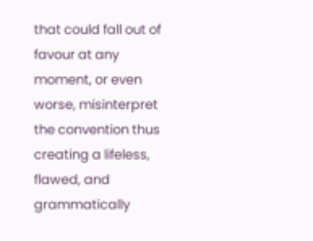that could fall out of favour at any moment, or even worse, misinterpret the convention thus creating a lifeless, flawed, and grammatically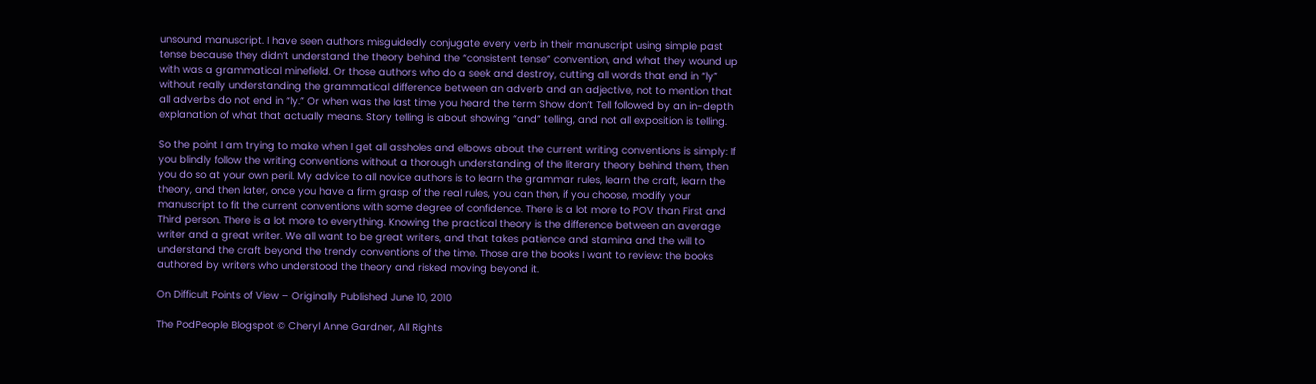unsound manuscript. I have seen authors misguidedly conjugate every verb in their manuscript using simple past tense because they didn’t understand the theory behind the “consistent tense” convention, and what they wound up with was a grammatical minefield. Or those authors who do a seek and destroy, cutting all words that end in “ly” without really understanding the grammatical difference between an adverb and an adjective, not to mention that all adverbs do not end in “ly.” Or when was the last time you heard the term Show don’t Tell followed by an in-depth explanation of what that actually means. Story telling is about showing “and” telling, and not all exposition is telling.

So the point I am trying to make when I get all assholes and elbows about the current writing conventions is simply: If you blindly follow the writing conventions without a thorough understanding of the literary theory behind them, then you do so at your own peril. My advice to all novice authors is to learn the grammar rules, learn the craft, learn the theory, and then later, once you have a firm grasp of the real rules, you can then, if you choose, modify your manuscript to fit the current conventions with some degree of confidence. There is a lot more to POV than First and Third person. There is a lot more to everything. Knowing the practical theory is the difference between an average writer and a great writer. We all want to be great writers, and that takes patience and stamina and the will to understand the craft beyond the trendy conventions of the time. Those are the books I want to review: the books authored by writers who understood the theory and risked moving beyond it.

On Difficult Points of View – Originally Published June 10, 2010

The PodPeople Blogspot © Cheryl Anne Gardner, All Rights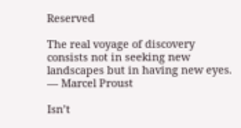Reserved

The real voyage of discovery consists not in seeking new landscapes but in having new eyes. — Marcel Proust

Isn’t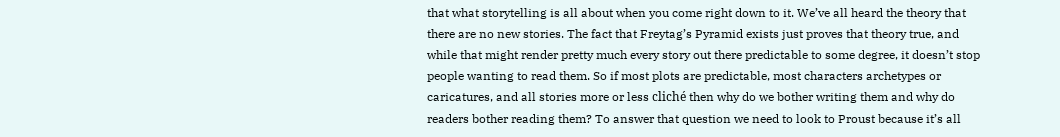that what storytelling is all about when you come right down to it. We’ve all heard the theory that there are no new stories. The fact that Freytag’s Pyramid exists just proves that theory true, and while that might render pretty much every story out there predictable to some degree, it doesn’t stop people wanting to read them. So if most plots are predictable, most characters archetypes or caricatures, and all stories more or less cliché then why do we bother writing them and why do readers bother reading them? To answer that question we need to look to Proust because it’s all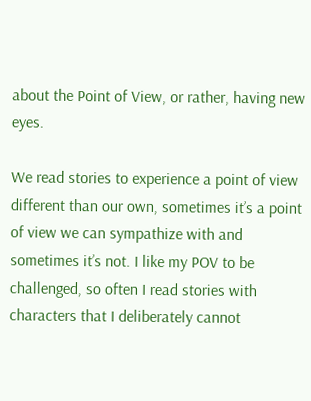about the Point of View, or rather, having new eyes.

We read stories to experience a point of view different than our own, sometimes it’s a point of view we can sympathize with and sometimes it’s not. I like my POV to be challenged, so often I read stories with characters that I deliberately cannot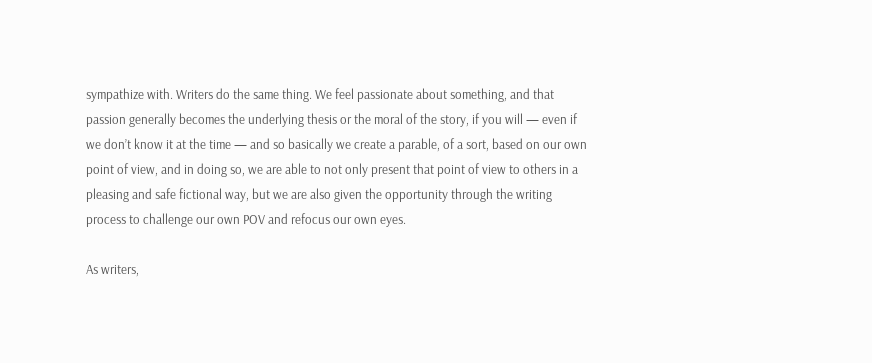sympathize with. Writers do the same thing. We feel passionate about something, and that passion generally becomes the underlying thesis or the moral of the story, if you will — even if we don’t know it at the time — and so basically we create a parable, of a sort, based on our own point of view, and in doing so, we are able to not only present that point of view to others in a pleasing and safe fictional way, but we are also given the opportunity through the writing process to challenge our own POV and refocus our own eyes.

As writers,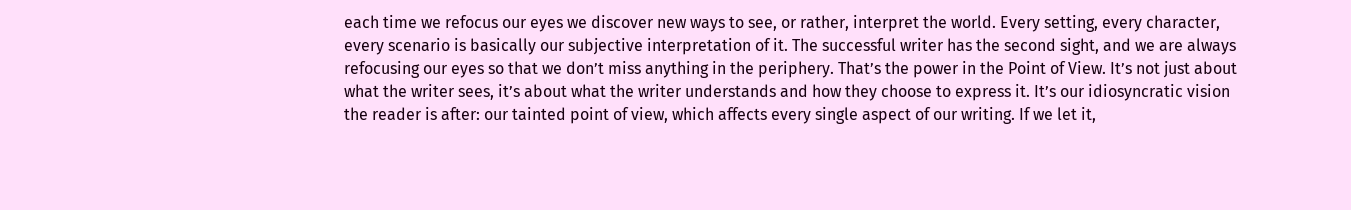each time we refocus our eyes we discover new ways to see, or rather, interpret the world. Every setting, every character, every scenario is basically our subjective interpretation of it. The successful writer has the second sight, and we are always refocusing our eyes so that we don’t miss anything in the periphery. That’s the power in the Point of View. It’s not just about what the writer sees, it’s about what the writer understands and how they choose to express it. It’s our idiosyncratic vision the reader is after: our tainted point of view, which affects every single aspect of our writing. If we let it,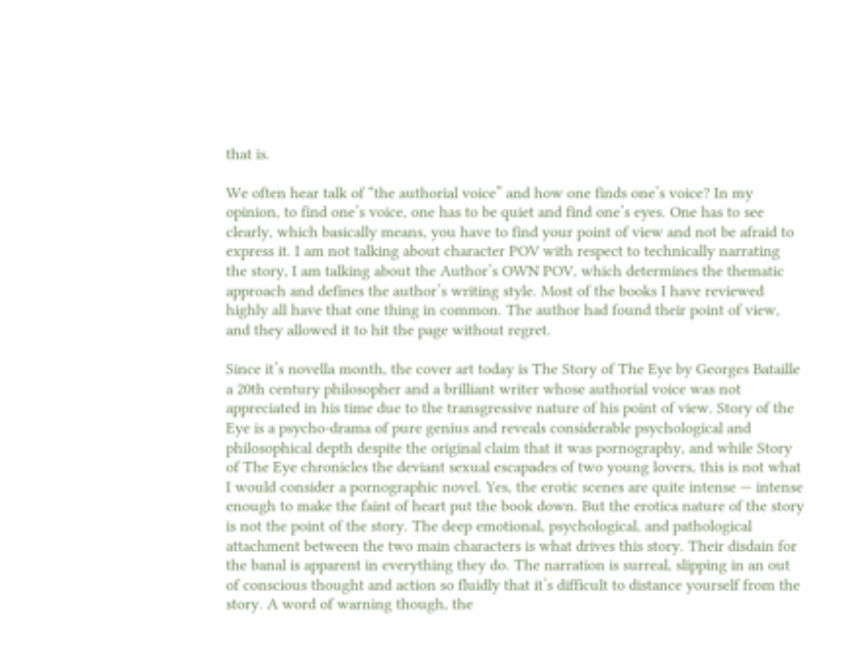that is.

We often hear talk of “the authorial voice” and how one finds one’s voice? In my opinion, to find one’s voice, one has to be quiet and find one’s eyes. One has to see clearly, which basically means, you have to find your point of view and not be afraid to express it. I am not talking about character POV with respect to technically narrating the story, I am talking about the Author’s OWN POV, which determines the thematic approach and defines the author’s writing style. Most of the books I have reviewed highly all have that one thing in common. The author had found their point of view, and they allowed it to hit the page without regret.

Since it’s novella month, the cover art today is The Story of The Eye by Georges Bataille a 20th century philosopher and a brilliant writer whose authorial voice was not appreciated in his time due to the transgressive nature of his point of view. Story of the Eye is a psycho-drama of pure genius and reveals considerable psychological and philosophical depth despite the original claim that it was pornography, and while Story of The Eye chronicles the deviant sexual escapades of two young lovers, this is not what I would consider a pornographic novel. Yes, the erotic scenes are quite intense — intense enough to make the faint of heart put the book down. But the erotica nature of the story is not the point of the story. The deep emotional, psychological, and pathological attachment between the two main characters is what drives this story. Their disdain for the banal is apparent in everything they do. The narration is surreal, slipping in an out of conscious thought and action so fluidly that it’s difficult to distance yourself from the story. A word of warning though, the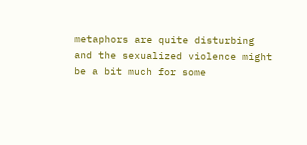metaphors are quite disturbing and the sexualized violence might be a bit much for some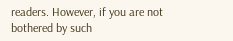readers. However, if you are not bothered by such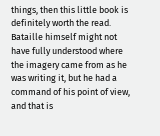things, then this little book is definitely worth the read. Bataille himself might not have fully understood where the imagery came from as he was writing it, but he had a command of his point of view, and that is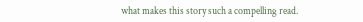what makes this story such a compelling read.